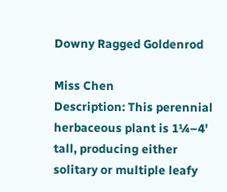Downy Ragged Goldenrod

Miss Chen
Description: This perennial herbaceous plant is 1¼–4' tall, producing either solitary or multiple leafy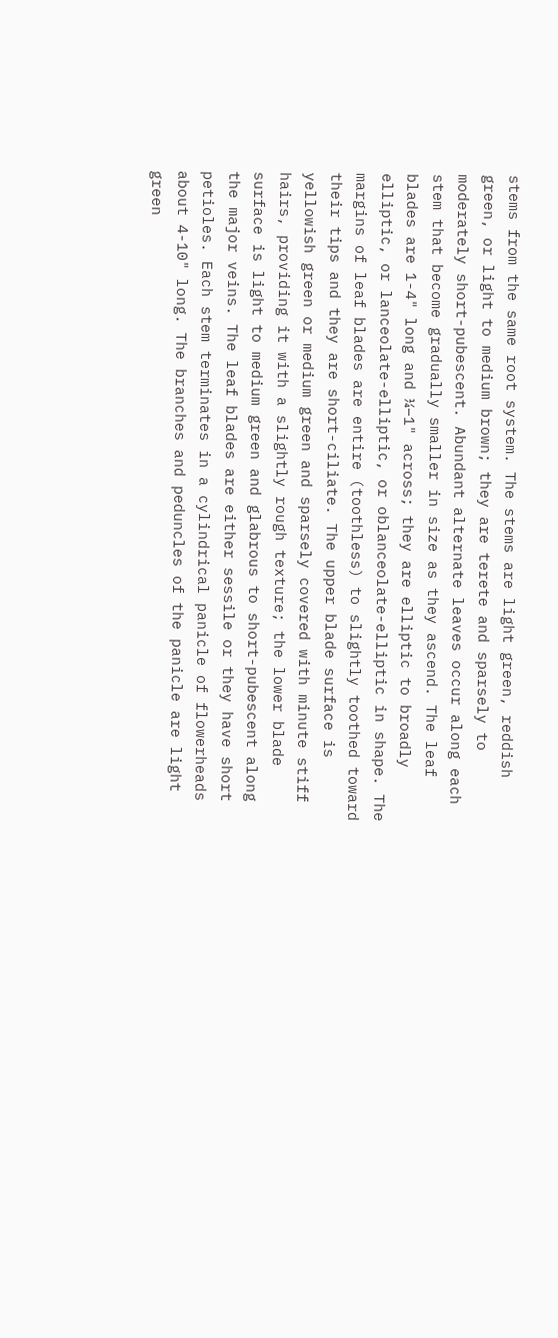stems from the same root system. The stems are light green, reddish green, or light to medium brown; they are terete and sparsely to moderately short-pubescent. Abundant alternate leaves occur along each stem that become gradually smaller in size as they ascend. The leaf blades are 1-4" long and ¼–1" across; they are elliptic to broadly elliptic, or lanceolate-elliptic, or oblanceolate-elliptic in shape. The margins of leaf blades are entire (toothless) to slightly toothed toward their tips and they are short-ciliate. The upper blade surface is yellowish green or medium green and sparsely covered with minute stiff hairs, providing it with a slightly rough texture; the lower blade surface is light to medium green and glabrous to short-pubescent along the major veins. The leaf blades are either sessile or they have short petioles. Each stem terminates in a cylindrical panicle of flowerheads about 4-10" long. The branches and peduncles of the panicle are light green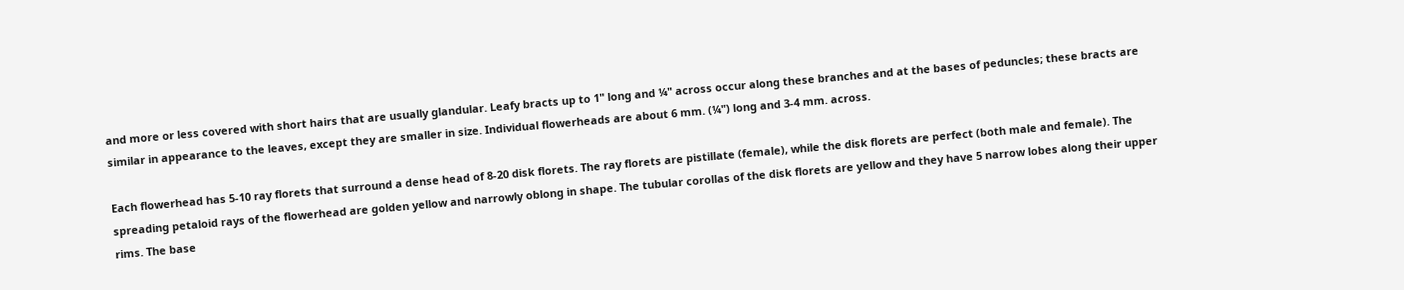and more or less covered with short hairs that are usually glandular. Leafy bracts up to 1" long and ¼" across occur along these branches and at the bases of peduncles; these bracts are similar in appearance to the leaves, except they are smaller in size. Individual flowerheads are about 6 mm. (¼") long and 3-4 mm. across.

Each flowerhead has 5-10 ray florets that surround a dense head of 8-20 disk florets. The ray florets are pistillate (female), while the disk florets are perfect (both male and female). The spreading petaloid rays of the flowerhead are golden yellow and narrowly oblong in shape. The tubular corollas of the disk florets are yellow and they have 5 narrow lobes along their upper rims. The base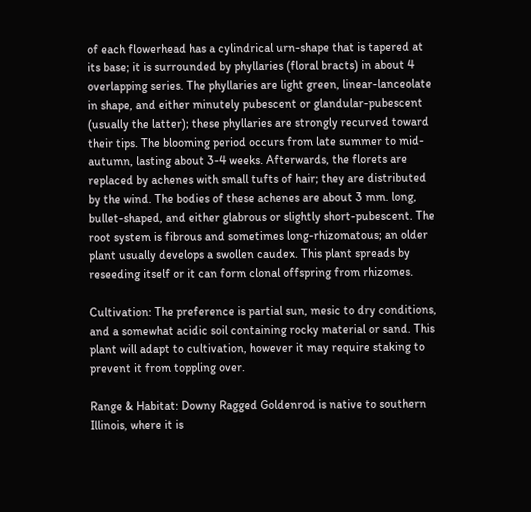of each flowerhead has a cylindrical urn-shape that is tapered at its base; it is surrounded by phyllaries (floral bracts) in about 4 overlapping series. The phyllaries are light green, linear-lanceolate in shape, and either minutely pubescent or glandular-pubescent (usually the latter); these phyllaries are strongly recurved toward their tips. The blooming period occurs from late summer to mid-autumn, lasting about 3-4 weeks. Afterwards, the florets are replaced by achenes with small tufts of hair; they are distributed by the wind. The bodies of these achenes are about 3 mm. long, bullet-shaped, and either glabrous or slightly short-pubescent. The root system is fibrous and sometimes long-rhizomatous; an older plant usually develops a swollen caudex. This plant spreads by reseeding itself or it can form clonal offspring from rhizomes.

Cultivation: The preference is partial sun, mesic to dry conditions, and a somewhat acidic soil containing rocky material or sand. This plant will adapt to cultivation, however it may require staking to prevent it from toppling over.

Range & Habitat: Downy Ragged Goldenrod is native to southern Illinois, where it is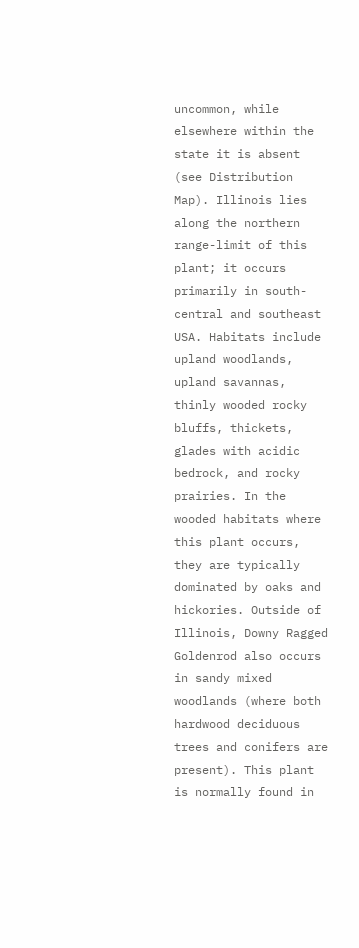uncommon, while elsewhere within the state it is absent (see Distribution Map). Illinois lies along the northern range-limit of this plant; it occurs primarily in south-central and southeast USA. Habitats include upland woodlands, upland savannas, thinly wooded rocky bluffs, thickets, glades with acidic bedrock, and rocky prairies. In the wooded habitats where this plant occurs, they are typically dominated by oaks and hickories. Outside of Illinois, Downy Ragged Goldenrod also occurs in sandy mixed woodlands (where both hardwood deciduous trees and conifers are present). This plant is normally found in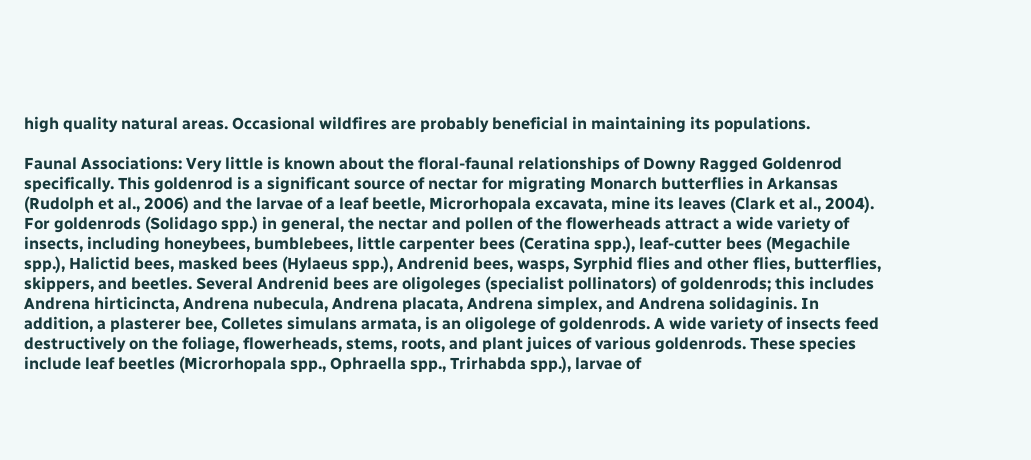high quality natural areas. Occasional wildfires are probably beneficial in maintaining its populations.

Faunal Associations: Very little is known about the floral-faunal relationships of Downy Ragged Goldenrod specifically. This goldenrod is a significant source of nectar for migrating Monarch butterflies in Arkansas (Rudolph et al., 2006) and the larvae of a leaf beetle, Microrhopala excavata, mine its leaves (Clark et al., 2004). For goldenrods (Solidago spp.) in general, the nectar and pollen of the flowerheads attract a wide variety of insects, including honeybees, bumblebees, little carpenter bees (Ceratina spp.), leaf-cutter bees (Megachile spp.), Halictid bees, masked bees (Hylaeus spp.), Andrenid bees, wasps, Syrphid flies and other flies, butterflies, skippers, and beetles. Several Andrenid bees are oligoleges (specialist pollinators) of goldenrods; this includes Andrena hirticincta, Andrena nubecula, Andrena placata, Andrena simplex, and Andrena solidaginis. In addition, a plasterer bee, Colletes simulans armata, is an oligolege of goldenrods. A wide variety of insects feed destructively on the foliage, flowerheads, stems, roots, and plant juices of various goldenrods. These species include leaf beetles (Microrhopala spp., Ophraella spp., Trirhabda spp.), larvae of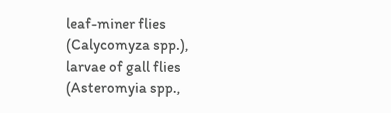leaf-miner flies (Calycomyza spp.), larvae of gall flies (Asteromyia spp.,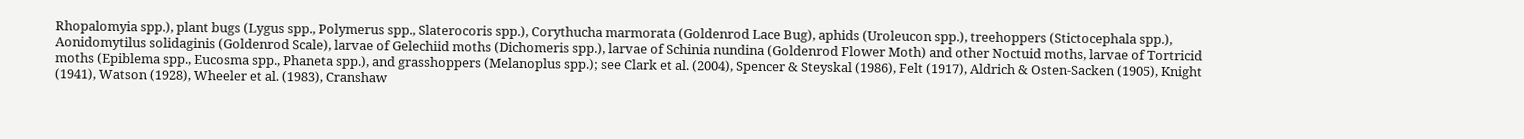Rhopalomyia spp.), plant bugs (Lygus spp., Polymerus spp., Slaterocoris spp.), Corythucha marmorata (Goldenrod Lace Bug), aphids (Uroleucon spp.), treehoppers (Stictocephala spp.), Aonidomytilus solidaginis (Goldenrod Scale), larvae of Gelechiid moths (Dichomeris spp.), larvae of Schinia nundina (Goldenrod Flower Moth) and other Noctuid moths, larvae of Tortricid moths (Epiblema spp., Eucosma spp., Phaneta spp.), and grasshoppers (Melanoplus spp.); see Clark et al. (2004), Spencer & Steyskal (1986), Felt (1917), Aldrich & Osten-Sacken (1905), Knight (1941), Watson (1928), Wheeler et al. (1983), Cranshaw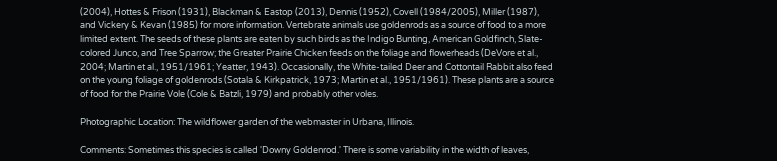(2004), Hottes & Frison (1931), Blackman & Eastop (2013), Dennis (1952), Covell (1984/2005), Miller (1987), and Vickery & Kevan (1985) for more information. Vertebrate animals use goldenrods as a source of food to a more limited extent. The seeds of these plants are eaten by such birds as the Indigo Bunting, American Goldfinch, Slate-colored Junco, and Tree Sparrow; the Greater Prairie Chicken feeds on the foliage and flowerheads (DeVore et al., 2004; Martin et al., 1951/1961; Yeatter, 1943). Occasionally, the White-tailed Deer and Cottontail Rabbit also feed on the young foliage of goldenrods (Sotala & Kirkpatrick, 1973; Martin et al., 1951/1961). These plants are a source of food for the Prairie Vole (Cole & Batzli, 1979) and probably other voles.

Photographic Location: The wildflower garden of the webmaster in Urbana, Illinois.

Comments: Sometimes this species is called 'Downy Goldenrod.' There is some variability in the width of leaves,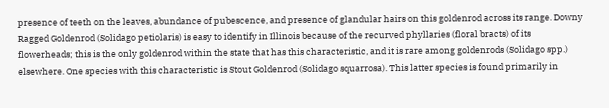presence of teeth on the leaves, abundance of pubescence, and presence of glandular hairs on this goldenrod across its range. Downy Ragged Goldenrod (Solidago petiolaris) is easy to identify in Illinois because of the recurved phyllaries (floral bracts) of its flowerheads; this is the only goldenrod within the state that has this characteristic, and it is rare among goldenrods (Solidago spp.) elsewhere. One species with this characteristic is Stout Goldenrod (Solidago squarrosa). This latter species is found primarily in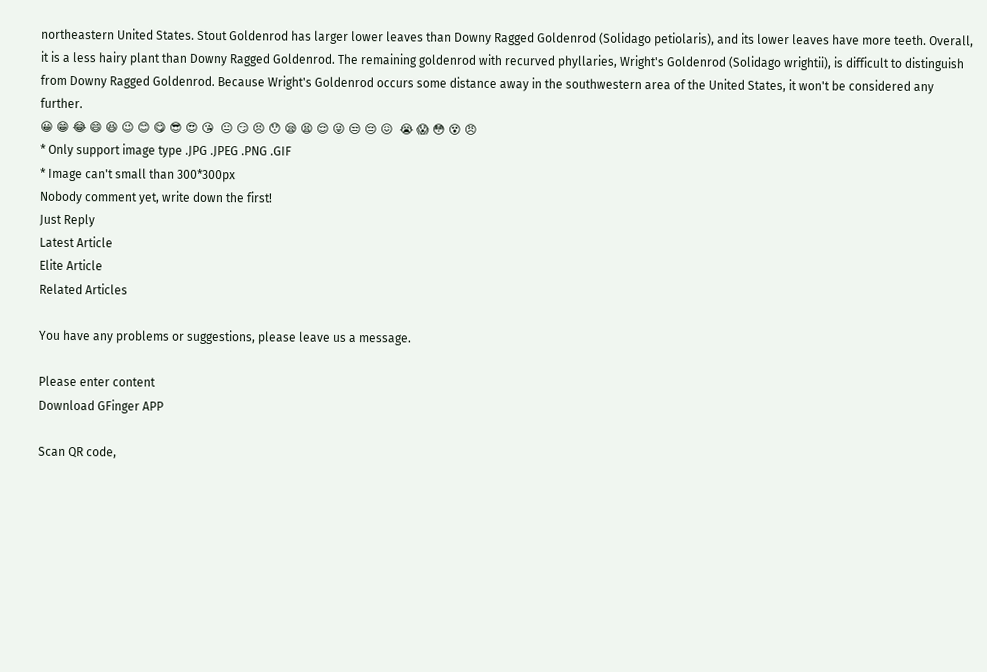northeastern United States. Stout Goldenrod has larger lower leaves than Downy Ragged Goldenrod (Solidago petiolaris), and its lower leaves have more teeth. Overall, it is a less hairy plant than Downy Ragged Goldenrod. The remaining goldenrod with recurved phyllaries, Wright's Goldenrod (Solidago wrightii), is difficult to distinguish from Downy Ragged Goldenrod. Because Wright's Goldenrod occurs some distance away in the southwestern area of the United States, it won't be considered any further.
😀 😁 😂 😄 😆 😉 😊 😋 😎 😍 😘  😐 😏 😣 😯 😪 😫 😌 😜 😒 😔 😖  😭 😱 😳 😵 😠
* Only support image type .JPG .JPEG .PNG .GIF
* Image can't small than 300*300px
Nobody comment yet, write down the first!
Just Reply
Latest Article
Elite Article
Related Articles

You have any problems or suggestions, please leave us a message.

Please enter content
Download GFinger APP

Scan QR code,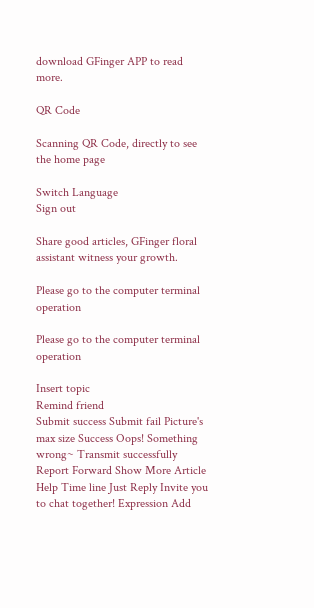download GFinger APP to read more.

QR Code

Scanning QR Code, directly to see the home page

Switch Language
Sign out

Share good articles, GFinger floral assistant witness your growth.

Please go to the computer terminal operation

Please go to the computer terminal operation

Insert topic
Remind friend
Submit success Submit fail Picture's max size Success Oops! Something wrong~ Transmit successfully Report Forward Show More Article Help Time line Just Reply Invite you to chat together! Expression Add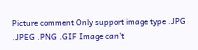Picture comment Only support image type .JPG .JPEG .PNG .GIF Image can't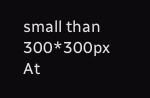small than 300*300px At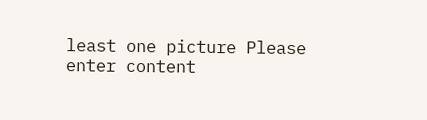least one picture Please enter content